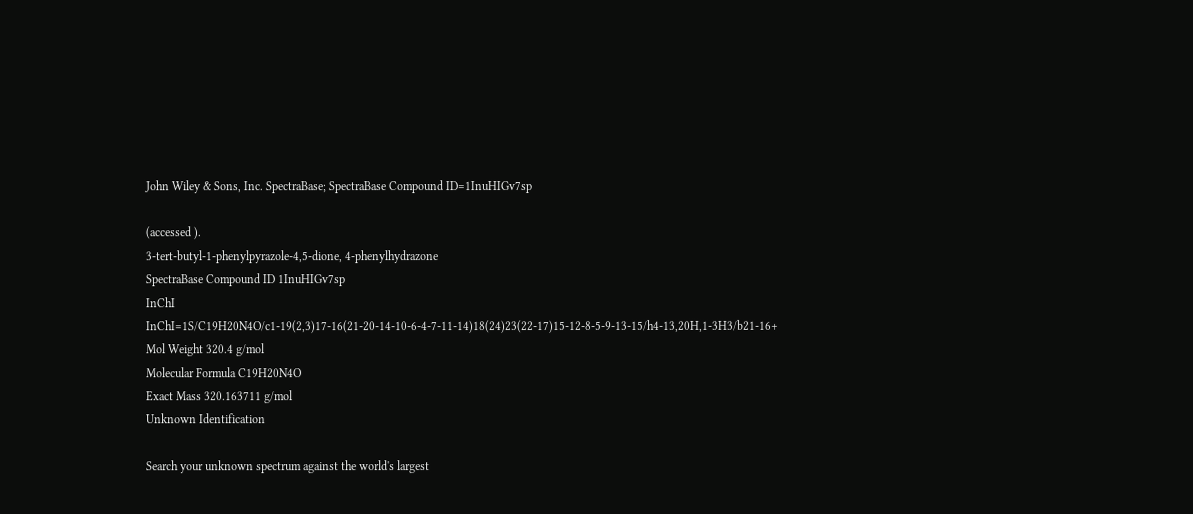John Wiley & Sons, Inc. SpectraBase; SpectraBase Compound ID=1InuHIGv7sp

(accessed ).
3-tert-butyl-1-phenylpyrazole-4,5-dione, 4-phenylhydrazone
SpectraBase Compound ID 1InuHIGv7sp
InChI InChI=1S/C19H20N4O/c1-19(2,3)17-16(21-20-14-10-6-4-7-11-14)18(24)23(22-17)15-12-8-5-9-13-15/h4-13,20H,1-3H3/b21-16+
Mol Weight 320.4 g/mol
Molecular Formula C19H20N4O
Exact Mass 320.163711 g/mol
Unknown Identification

Search your unknown spectrum against the world's largest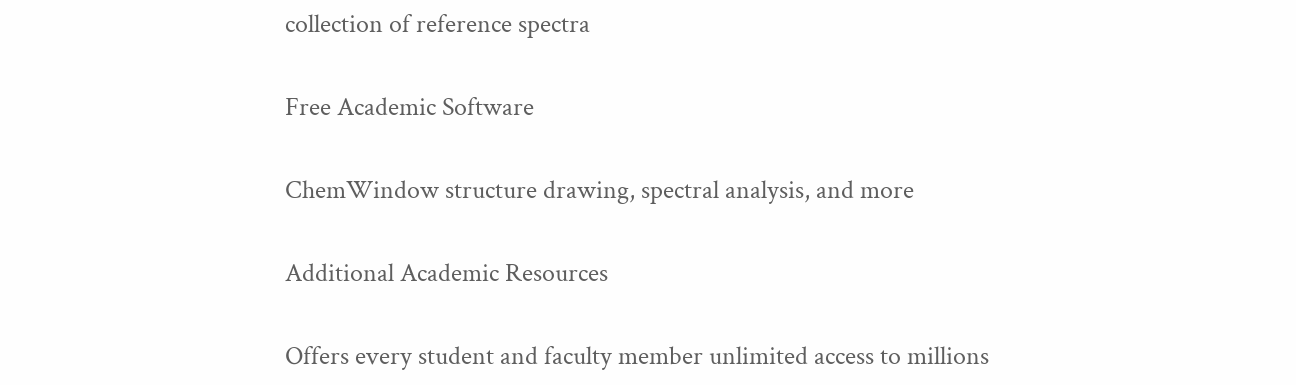collection of reference spectra

Free Academic Software

ChemWindow structure drawing, spectral analysis, and more

Additional Academic Resources

Offers every student and faculty member unlimited access to millions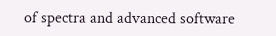of spectra and advanced software